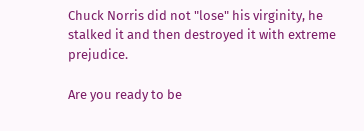Chuck Norris did not "lose" his virginity, he stalked it and then destroyed it with extreme prejudice.

Are you ready to be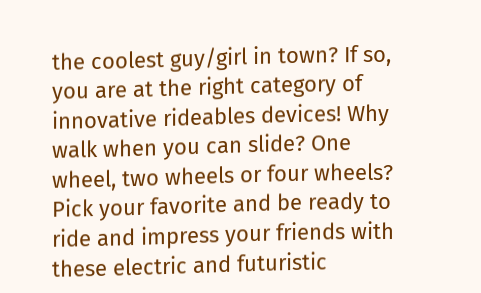the coolest guy/girl in town? If so, you are at the right category of innovative rideables devices! Why walk when you can slide? One wheel, two wheels or four wheels? Pick your favorite and be ready to ride and impress your friends with these electric and futuristic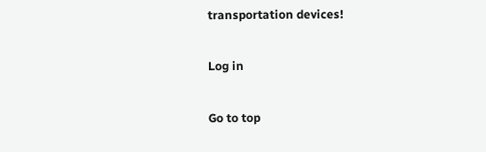transportation devices!

Log in

Go to top